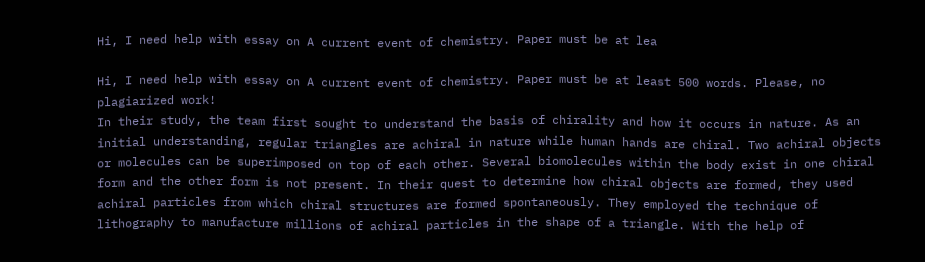Hi, I need help with essay on A current event of chemistry. Paper must be at lea

Hi, I need help with essay on A current event of chemistry. Paper must be at least 500 words. Please, no plagiarized work!
In their study, the team first sought to understand the basis of chirality and how it occurs in nature. As an initial understanding, regular triangles are achiral in nature while human hands are chiral. Two achiral objects or molecules can be superimposed on top of each other. Several biomolecules within the body exist in one chiral form and the other form is not present. In their quest to determine how chiral objects are formed, they used achiral particles from which chiral structures are formed spontaneously. They employed the technique of lithography to manufacture millions of achiral particles in the shape of a triangle. With the help of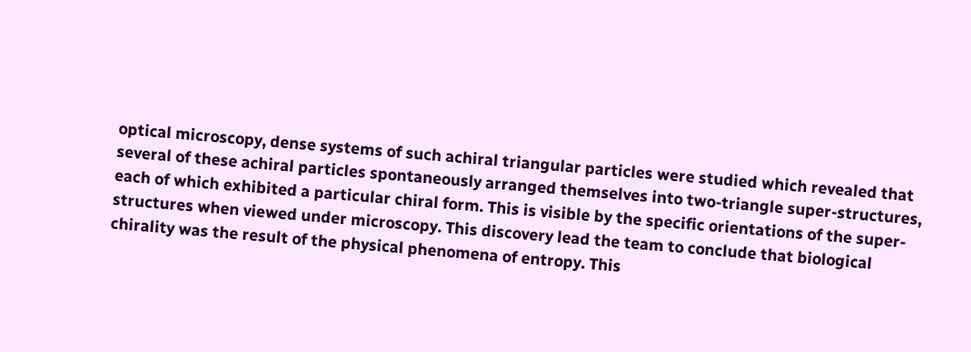optical microscopy, dense systems of such achiral triangular particles were studied which revealed that several of these achiral particles spontaneously arranged themselves into two-triangle super-structures, each of which exhibited a particular chiral form. This is visible by the specific orientations of the super-structures when viewed under microscopy. This discovery lead the team to conclude that biological chirality was the result of the physical phenomena of entropy. This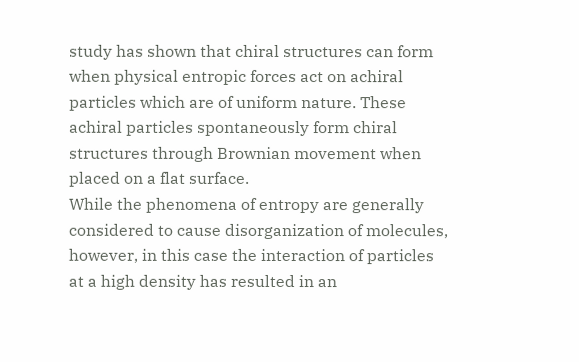study has shown that chiral structures can form when physical entropic forces act on achiral particles which are of uniform nature. These achiral particles spontaneously form chiral structures through Brownian movement when placed on a flat surface.
While the phenomena of entropy are generally considered to cause disorganization of molecules, however, in this case the interaction of particles at a high density has resulted in an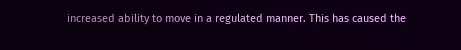increased ability to move in a regulated manner. This has caused the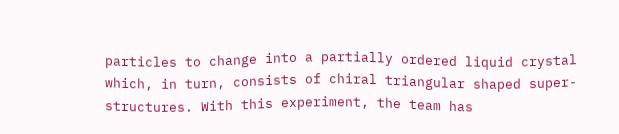particles to change into a partially ordered liquid crystal which, in turn, consists of chiral triangular shaped super-structures. With this experiment, the team has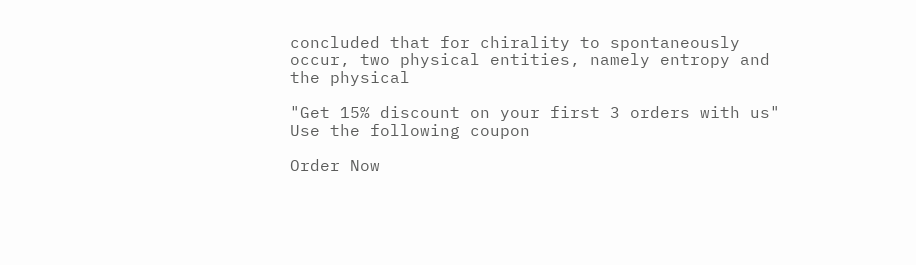concluded that for chirality to spontaneously occur, two physical entities, namely entropy and the physical

"Get 15% discount on your first 3 orders with us"
Use the following coupon

Order Now